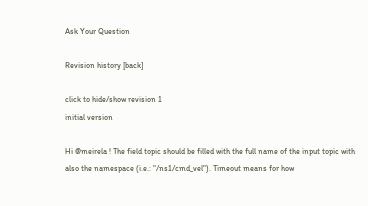Ask Your Question

Revision history [back]

click to hide/show revision 1
initial version

Hi @meirela ! The field topic should be filled with the full name of the input topic with also the namespace (i.e.: "/ns1/cmd_vel"). Timeout means for how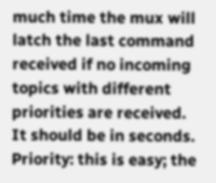much time the mux will latch the last command received if no incoming topics with different priorities are received. It should be in seconds. Priority: this is easy; the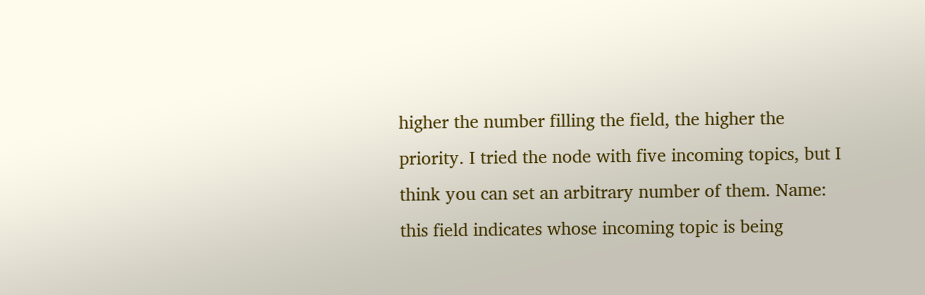higher the number filling the field, the higher the priority. I tried the node with five incoming topics, but I think you can set an arbitrary number of them. Name: this field indicates whose incoming topic is being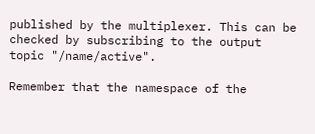published by the multiplexer. This can be checked by subscribing to the output topic "/name/active".

Remember that the namespace of the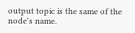output topic is the same of the node's name.